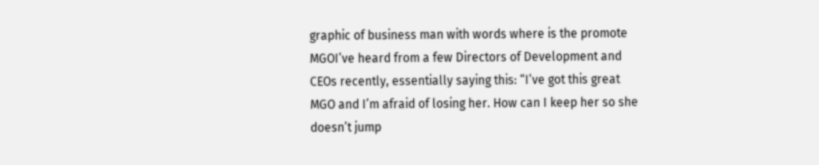graphic of business man with words where is the promote MGOI’ve heard from a few Directors of Development and CEOs recently, essentially saying this: “I’ve got this great MGO and I’m afraid of losing her. How can I keep her so she doesn’t jump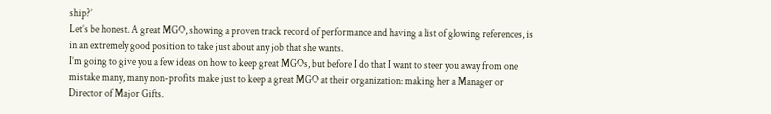ship?’
Let’s be honest. A great MGO, showing a proven track record of performance and having a list of glowing references, is in an extremely good position to take just about any job that she wants.
I’m going to give you a few ideas on how to keep great MGOs, but before I do that I want to steer you away from one mistake many, many non-profits make just to keep a great MGO at their organization: making her a Manager or Director of Major Gifts.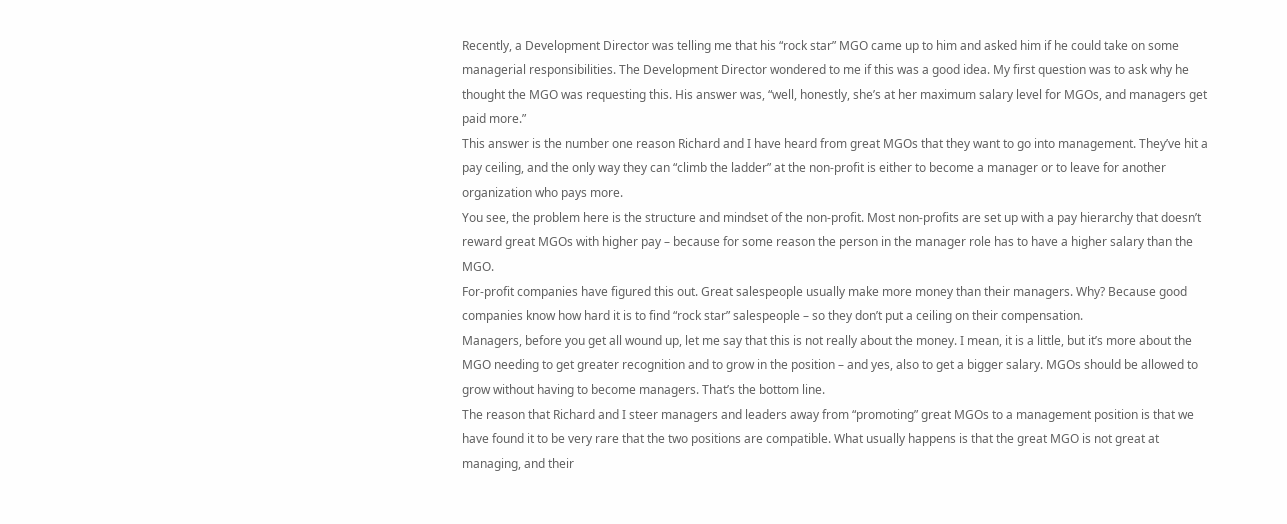Recently, a Development Director was telling me that his “rock star” MGO came up to him and asked him if he could take on some managerial responsibilities. The Development Director wondered to me if this was a good idea. My first question was to ask why he thought the MGO was requesting this. His answer was, “well, honestly, she’s at her maximum salary level for MGOs, and managers get paid more.”
This answer is the number one reason Richard and I have heard from great MGOs that they want to go into management. They’ve hit a pay ceiling, and the only way they can “climb the ladder” at the non-profit is either to become a manager or to leave for another organization who pays more.
You see, the problem here is the structure and mindset of the non-profit. Most non-profits are set up with a pay hierarchy that doesn’t reward great MGOs with higher pay – because for some reason the person in the manager role has to have a higher salary than the MGO.
For-profit companies have figured this out. Great salespeople usually make more money than their managers. Why? Because good companies know how hard it is to find “rock star” salespeople – so they don’t put a ceiling on their compensation.
Managers, before you get all wound up, let me say that this is not really about the money. I mean, it is a little, but it’s more about the MGO needing to get greater recognition and to grow in the position – and yes, also to get a bigger salary. MGOs should be allowed to grow without having to become managers. That’s the bottom line.
The reason that Richard and I steer managers and leaders away from “promoting” great MGOs to a management position is that we have found it to be very rare that the two positions are compatible. What usually happens is that the great MGO is not great at managing, and their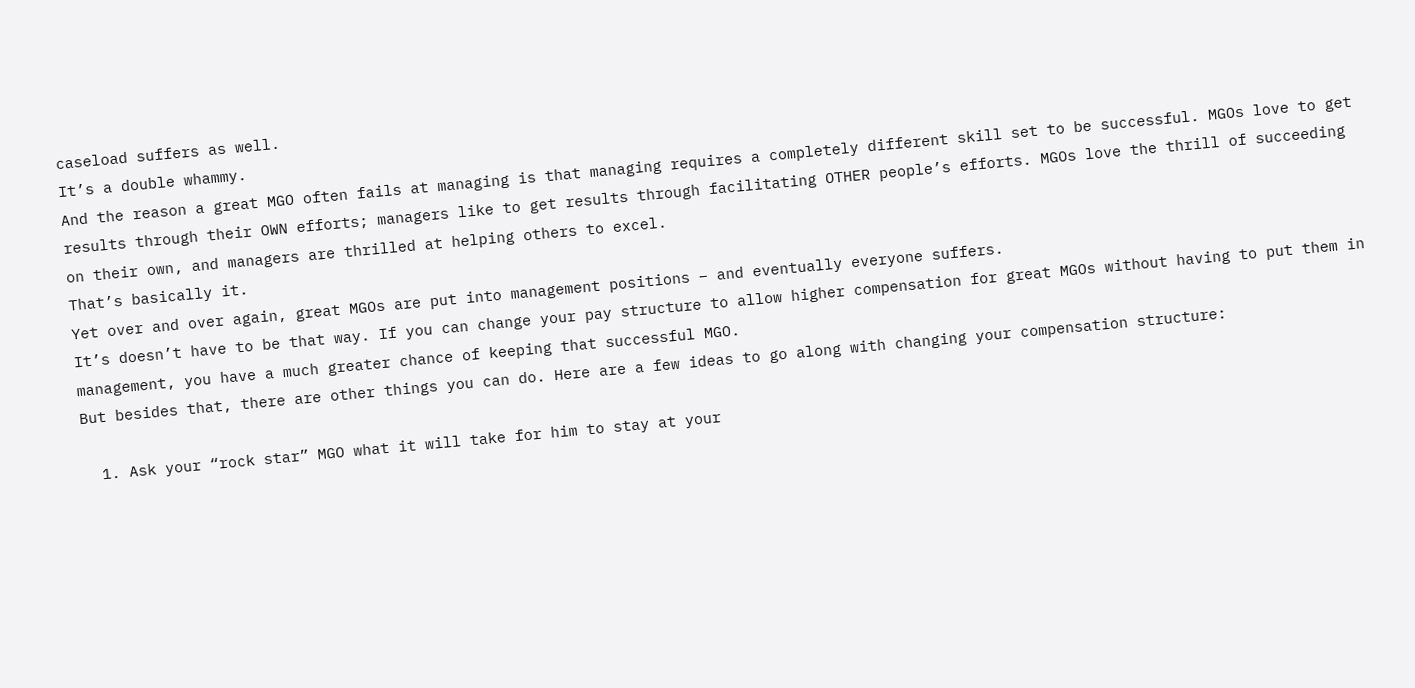caseload suffers as well.
It’s a double whammy.
And the reason a great MGO often fails at managing is that managing requires a completely different skill set to be successful. MGOs love to get results through their OWN efforts; managers like to get results through facilitating OTHER people’s efforts. MGOs love the thrill of succeeding on their own, and managers are thrilled at helping others to excel.
That’s basically it.
Yet over and over again, great MGOs are put into management positions – and eventually everyone suffers.
It’s doesn’t have to be that way. If you can change your pay structure to allow higher compensation for great MGOs without having to put them in management, you have a much greater chance of keeping that successful MGO.
But besides that, there are other things you can do. Here are a few ideas to go along with changing your compensation structure:

  1. Ask your “rock star” MGO what it will take for him to stay at your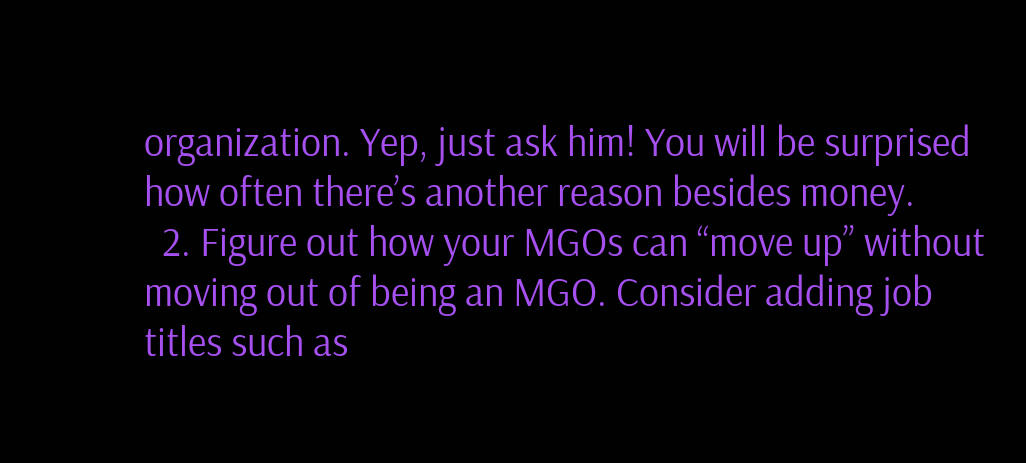organization. Yep, just ask him! You will be surprised how often there’s another reason besides money.
  2. Figure out how your MGOs can “move up” without moving out of being an MGO. Consider adding job titles such as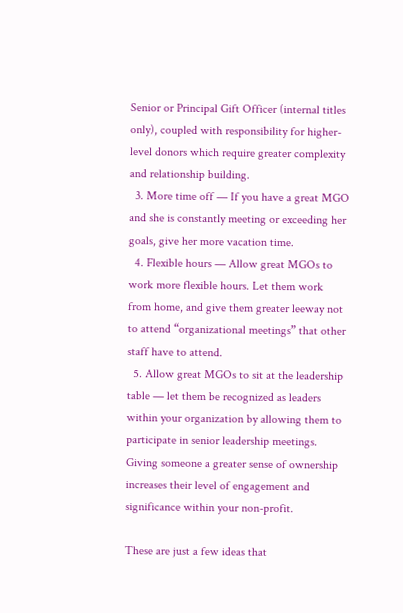Senior or Principal Gift Officer (internal titles only), coupled with responsibility for higher-level donors which require greater complexity and relationship building.
  3. More time off — If you have a great MGO and she is constantly meeting or exceeding her goals, give her more vacation time.
  4. Flexible hours — Allow great MGOs to work more flexible hours. Let them work from home, and give them greater leeway not to attend “organizational meetings” that other staff have to attend.
  5. Allow great MGOs to sit at the leadership table — let them be recognized as leaders within your organization by allowing them to participate in senior leadership meetings. Giving someone a greater sense of ownership increases their level of engagement and significance within your non-profit.

These are just a few ideas that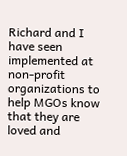Richard and I have seen implemented at non-profit organizations to help MGOs know that they are loved and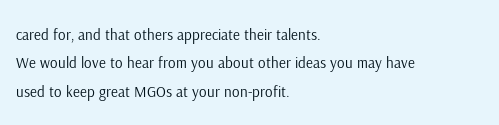cared for, and that others appreciate their talents.
We would love to hear from you about other ideas you may have used to keep great MGOs at your non-profit.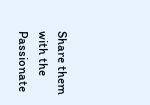Share them with the Passionate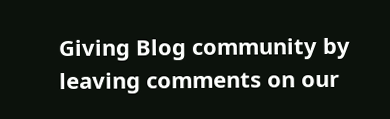Giving Blog community by leaving comments on our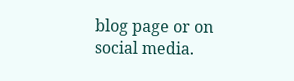blog page or on social media.